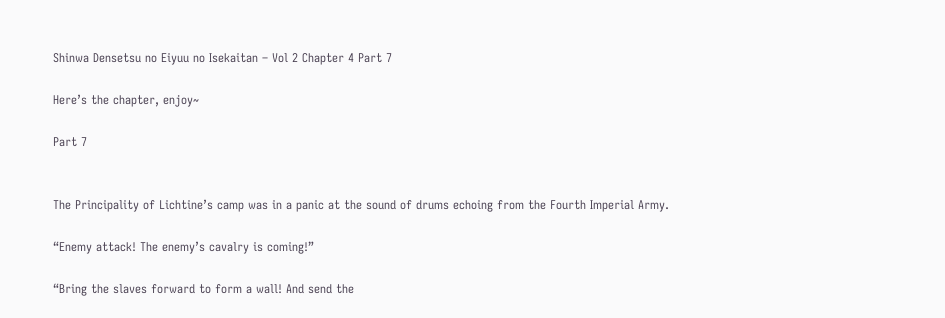Shinwa Densetsu no Eiyuu no Isekaitan – Vol 2 Chapter 4 Part 7

Here’s the chapter, enjoy~

Part 7


The Principality of Lichtine’s camp was in a panic at the sound of drums echoing from the Fourth Imperial Army.

“Enemy attack! The enemy’s cavalry is coming!”

“Bring the slaves forward to form a wall! And send the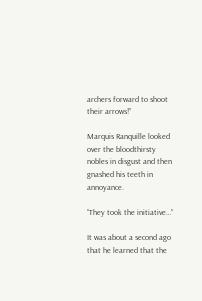archers forward to shoot their arrows!”

Marquis Ranquille looked over the bloodthirsty nobles in disgust and then gnashed his teeth in annoyance.

“They took the initiative…”

It was about a second ago that he learned that the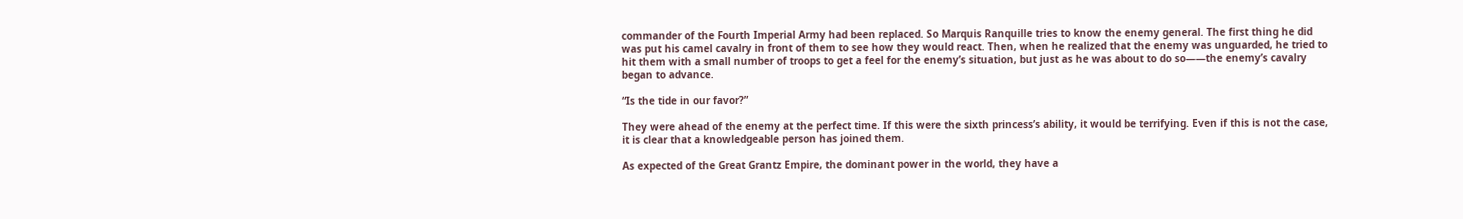commander of the Fourth Imperial Army had been replaced. So Marquis Ranquille tries to know the enemy general. The first thing he did was put his camel cavalry in front of them to see how they would react. Then, when he realized that the enemy was unguarded, he tried to hit them with a small number of troops to get a feel for the enemy’s situation, but just as he was about to do so――the enemy’s cavalry began to advance.

“Is the tide in our favor?”

They were ahead of the enemy at the perfect time. If this were the sixth princess’s ability, it would be terrifying. Even if this is not the case, it is clear that a knowledgeable person has joined them.

As expected of the Great Grantz Empire, the dominant power in the world, they have a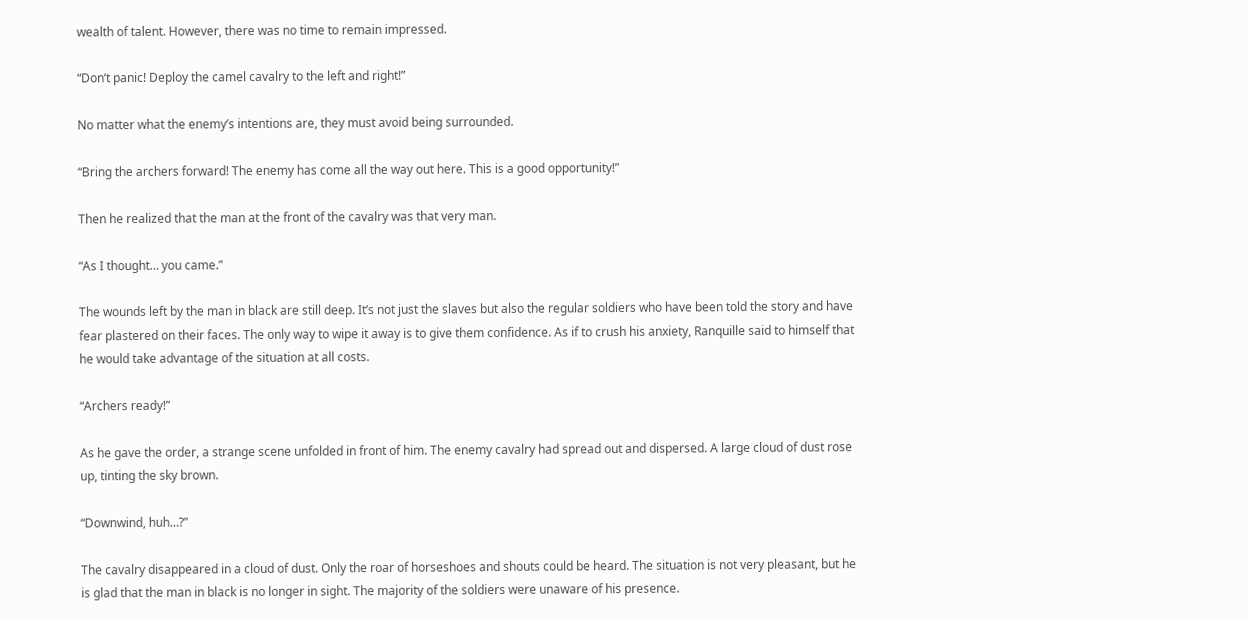wealth of talent. However, there was no time to remain impressed.

“Don’t panic! Deploy the camel cavalry to the left and right!”

No matter what the enemy’s intentions are, they must avoid being surrounded.

“Bring the archers forward! The enemy has come all the way out here. This is a good opportunity!”

Then he realized that the man at the front of the cavalry was that very man.

“As I thought… you came.”

The wounds left by the man in black are still deep. It’s not just the slaves but also the regular soldiers who have been told the story and have fear plastered on their faces. The only way to wipe it away is to give them confidence. As if to crush his anxiety, Ranquille said to himself that he would take advantage of the situation at all costs.

“Archers ready!”

As he gave the order, a strange scene unfolded in front of him. The enemy cavalry had spread out and dispersed. A large cloud of dust rose up, tinting the sky brown.

“Downwind, huh…?”

The cavalry disappeared in a cloud of dust. Only the roar of horseshoes and shouts could be heard. The situation is not very pleasant, but he is glad that the man in black is no longer in sight. The majority of the soldiers were unaware of his presence.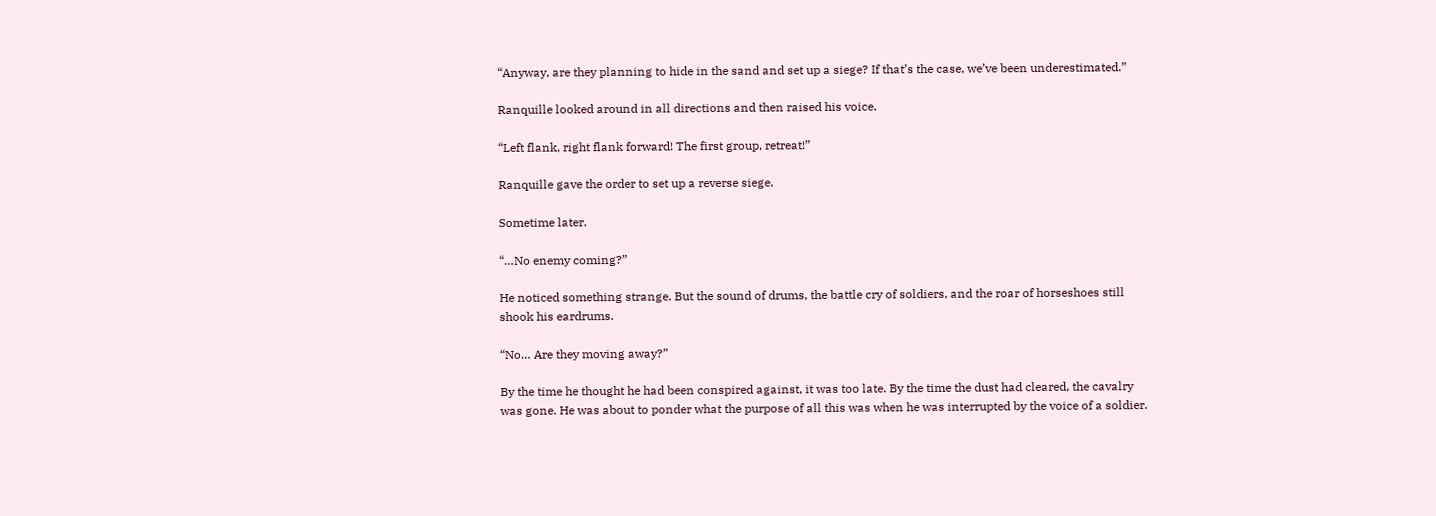“Anyway, are they planning to hide in the sand and set up a siege? If that’s the case, we’ve been underestimated.”

Ranquille looked around in all directions and then raised his voice.

“Left flank, right flank forward! The first group, retreat!”

Ranquille gave the order to set up a reverse siege.

Sometime later.

“…No enemy coming?”

He noticed something strange. But the sound of drums, the battle cry of soldiers, and the roar of horseshoes still shook his eardrums.

“No… Are they moving away?”

By the time he thought he had been conspired against, it was too late. By the time the dust had cleared, the cavalry was gone. He was about to ponder what the purpose of all this was when he was interrupted by the voice of a soldier.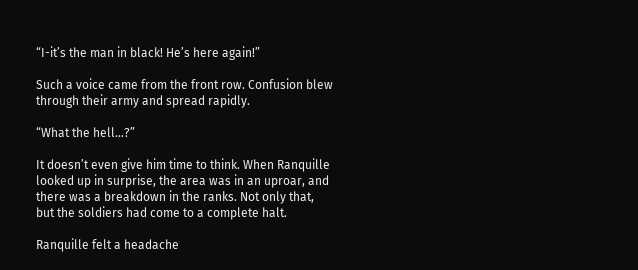“I-it’s the man in black! He’s here again!”

Such a voice came from the front row. Confusion blew through their army and spread rapidly.

“What the hell…?”

It doesn’t even give him time to think. When Ranquille looked up in surprise, the area was in an uproar, and there was a breakdown in the ranks. Not only that, but the soldiers had come to a complete halt.

Ranquille felt a headache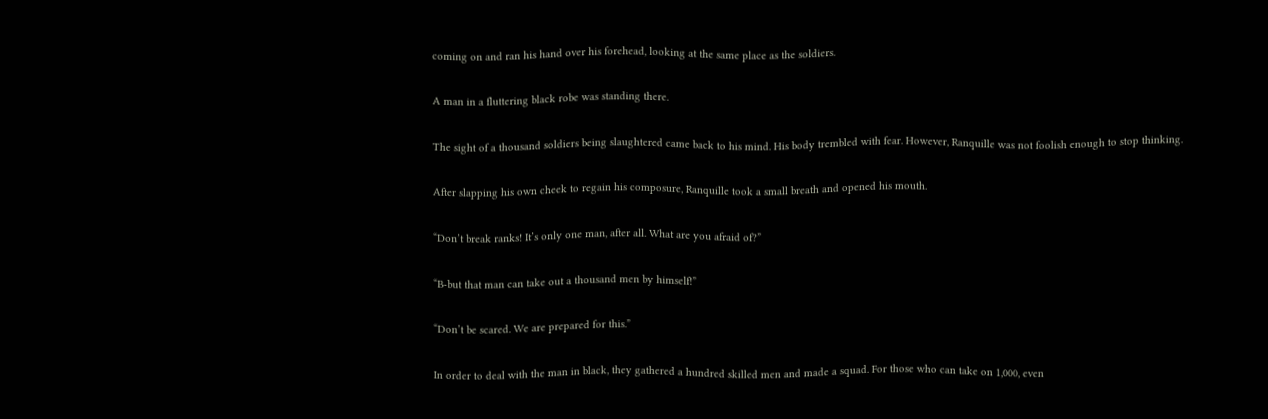coming on and ran his hand over his forehead, looking at the same place as the soldiers.

A man in a fluttering black robe was standing there.

The sight of a thousand soldiers being slaughtered came back to his mind. His body trembled with fear. However, Ranquille was not foolish enough to stop thinking.

After slapping his own cheek to regain his composure, Ranquille took a small breath and opened his mouth.

“Don’t break ranks! It’s only one man, after all. What are you afraid of?”

“B-but that man can take out a thousand men by himself!”

“Don’t be scared. We are prepared for this.”

In order to deal with the man in black, they gathered a hundred skilled men and made a squad. For those who can take on 1,000, even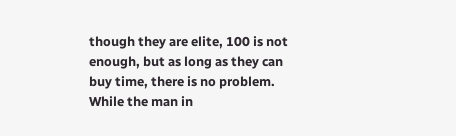though they are elite, 100 is not enough, but as long as they can buy time, there is no problem. While the man in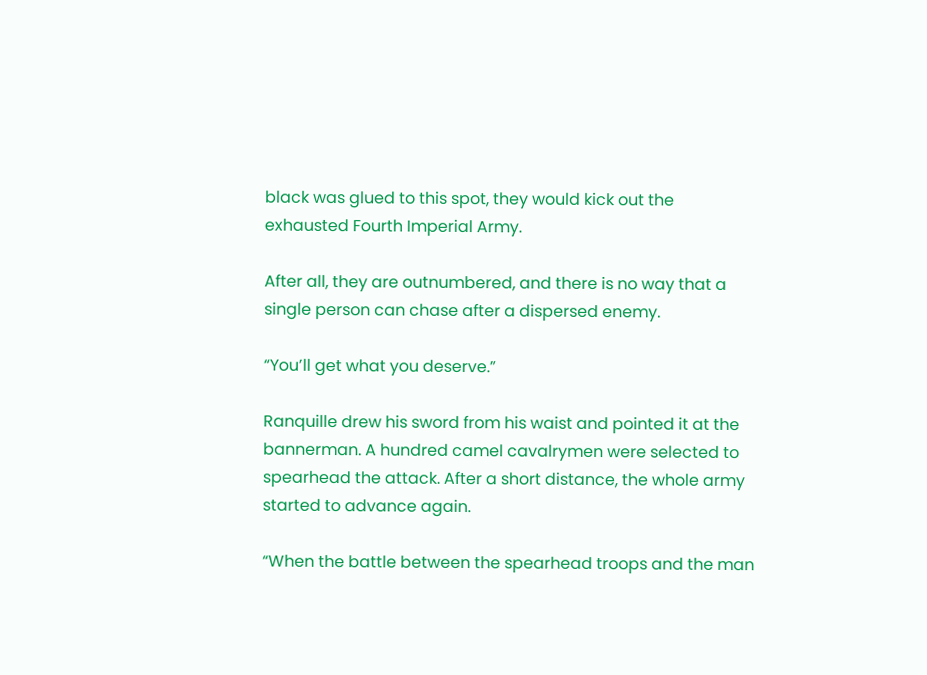black was glued to this spot, they would kick out the exhausted Fourth Imperial Army.

After all, they are outnumbered, and there is no way that a single person can chase after a dispersed enemy.

“You’ll get what you deserve.”

Ranquille drew his sword from his waist and pointed it at the bannerman. A hundred camel cavalrymen were selected to spearhead the attack. After a short distance, the whole army started to advance again.

“When the battle between the spearhead troops and the man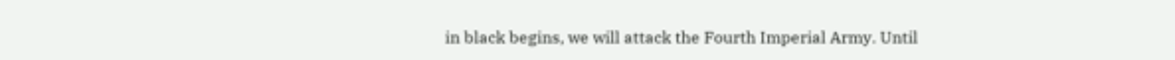in black begins, we will attack the Fourth Imperial Army. Until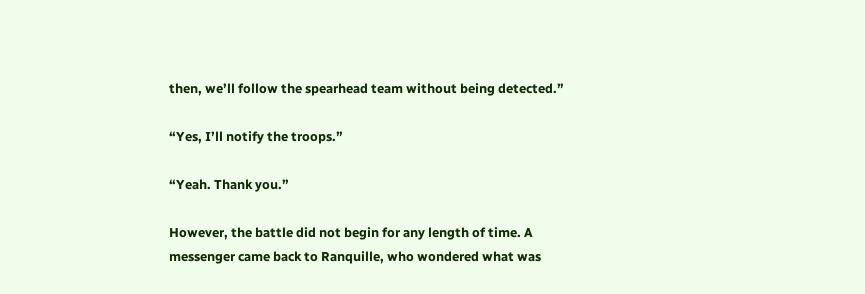then, we’ll follow the spearhead team without being detected.”

“Yes, I’ll notify the troops.”

“Yeah. Thank you.”

However, the battle did not begin for any length of time. A messenger came back to Ranquille, who wondered what was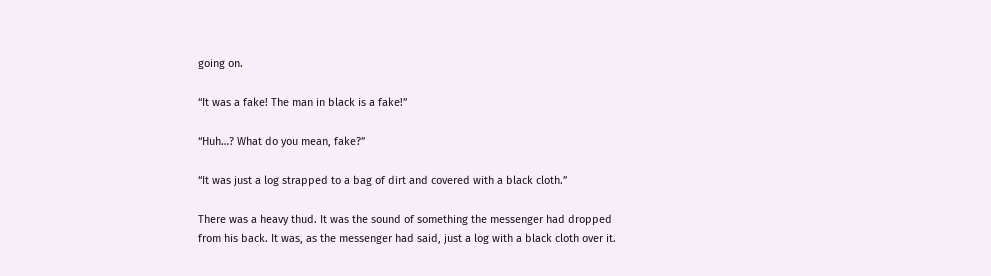going on.

“It was a fake! The man in black is a fake!”

“Huh…? What do you mean, fake?”

“It was just a log strapped to a bag of dirt and covered with a black cloth.”

There was a heavy thud. It was the sound of something the messenger had dropped from his back. It was, as the messenger had said, just a log with a black cloth over it.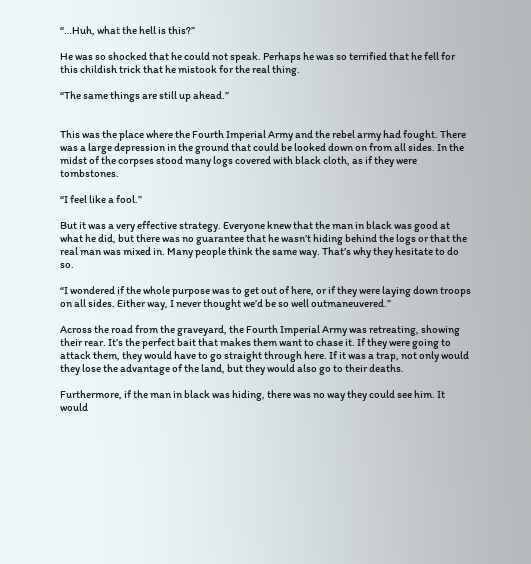“…Huh, what the hell is this?”

He was so shocked that he could not speak. Perhaps he was so terrified that he fell for this childish trick that he mistook for the real thing.

“The same things are still up ahead.”


This was the place where the Fourth Imperial Army and the rebel army had fought. There was a large depression in the ground that could be looked down on from all sides. In the midst of the corpses stood many logs covered with black cloth, as if they were tombstones.

“I feel like a fool.”

But it was a very effective strategy. Everyone knew that the man in black was good at what he did, but there was no guarantee that he wasn’t hiding behind the logs or that the real man was mixed in. Many people think the same way. That’s why they hesitate to do so.

“I wondered if the whole purpose was to get out of here, or if they were laying down troops on all sides. Either way, I never thought we’d be so well outmaneuvered.”

Across the road from the graveyard, the Fourth Imperial Army was retreating, showing their rear. It’s the perfect bait that makes them want to chase it. If they were going to attack them, they would have to go straight through here. If it was a trap, not only would they lose the advantage of the land, but they would also go to their deaths.

Furthermore, if the man in black was hiding, there was no way they could see him. It would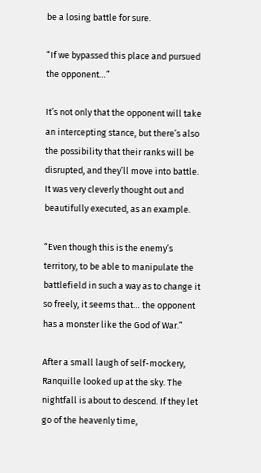be a losing battle for sure.

“If we bypassed this place and pursued the opponent…”

It’s not only that the opponent will take an intercepting stance, but there’s also the possibility that their ranks will be disrupted, and they’ll move into battle. It was very cleverly thought out and beautifully executed, as an example.

“Even though this is the enemy’s territory, to be able to manipulate the battlefield in such a way as to change it so freely, it seems that… the opponent has a monster like the God of War.”

After a small laugh of self-mockery, Ranquille looked up at the sky. The nightfall is about to descend. If they let go of the heavenly time,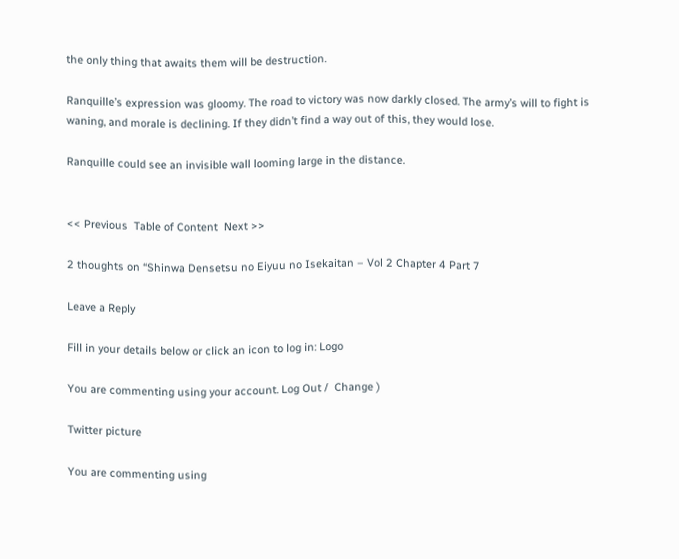the only thing that awaits them will be destruction.

Ranquille’s expression was gloomy. The road to victory was now darkly closed. The army’s will to fight is waning, and morale is declining. If they didn’t find a way out of this, they would lose.

Ranquille could see an invisible wall looming large in the distance.


<< Previous  Table of Content  Next >>

2 thoughts on “Shinwa Densetsu no Eiyuu no Isekaitan – Vol 2 Chapter 4 Part 7

Leave a Reply

Fill in your details below or click an icon to log in: Logo

You are commenting using your account. Log Out /  Change )

Twitter picture

You are commenting using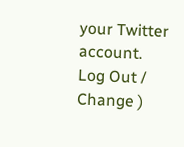your Twitter account. Log Out /  Change )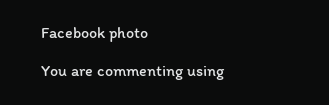Facebook photo

You are commenting using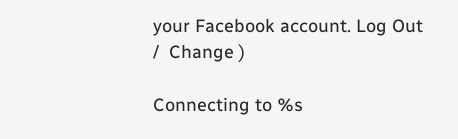your Facebook account. Log Out /  Change )

Connecting to %s